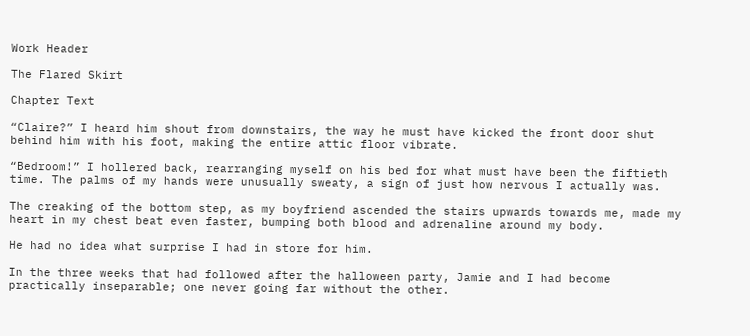Work Header

The Flared Skirt

Chapter Text

“Claire?” I heard him shout from downstairs, the way he must have kicked the front door shut behind him with his foot, making the entire attic floor vibrate.

“Bedroom!” I hollered back, rearranging myself on his bed for what must have been the fiftieth time. The palms of my hands were unusually sweaty, a sign of just how nervous I actually was.

The creaking of the bottom step, as my boyfriend ascended the stairs upwards towards me, made my heart in my chest beat even faster, bumping both blood and adrenaline around my body.

He had no idea what surprise I had in store for him.

In the three weeks that had followed after the halloween party, Jamie and I had become practically inseparable; one never going far without the other.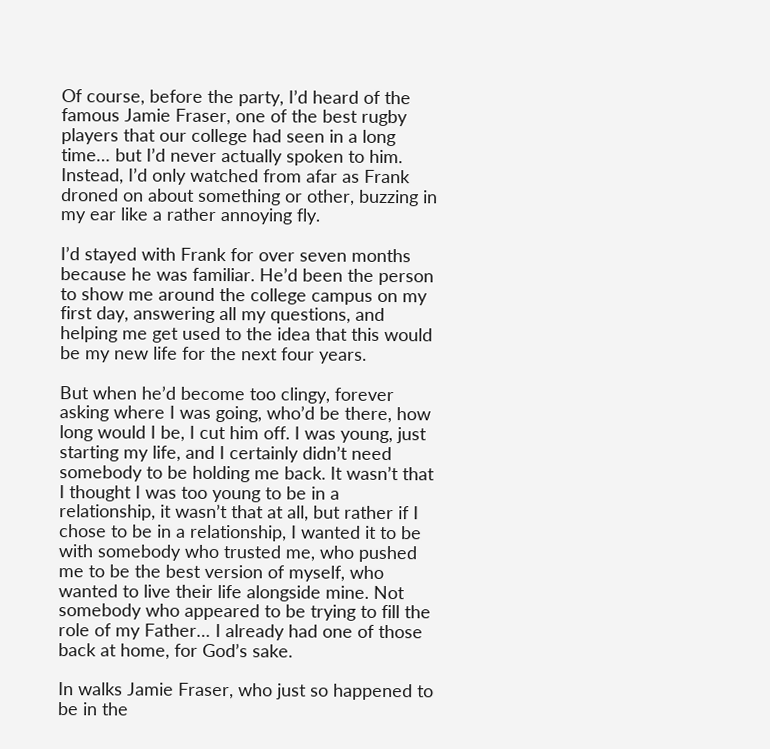Of course, before the party, I’d heard of the famous Jamie Fraser, one of the best rugby players that our college had seen in a long time… but I’d never actually spoken to him. Instead, I’d only watched from afar as Frank droned on about something or other, buzzing in my ear like a rather annoying fly.

I’d stayed with Frank for over seven months because he was familiar. He’d been the person to show me around the college campus on my first day, answering all my questions, and helping me get used to the idea that this would be my new life for the next four years.

But when he’d become too clingy, forever asking where I was going, who’d be there, how long would I be, I cut him off. I was young, just starting my life, and I certainly didn’t need somebody to be holding me back. It wasn’t that I thought I was too young to be in a relationship, it wasn’t that at all, but rather if I chose to be in a relationship, I wanted it to be with somebody who trusted me, who pushed me to be the best version of myself, who wanted to live their life alongside mine. Not somebody who appeared to be trying to fill the role of my Father… I already had one of those back at home, for God’s sake.

In walks Jamie Fraser, who just so happened to be in the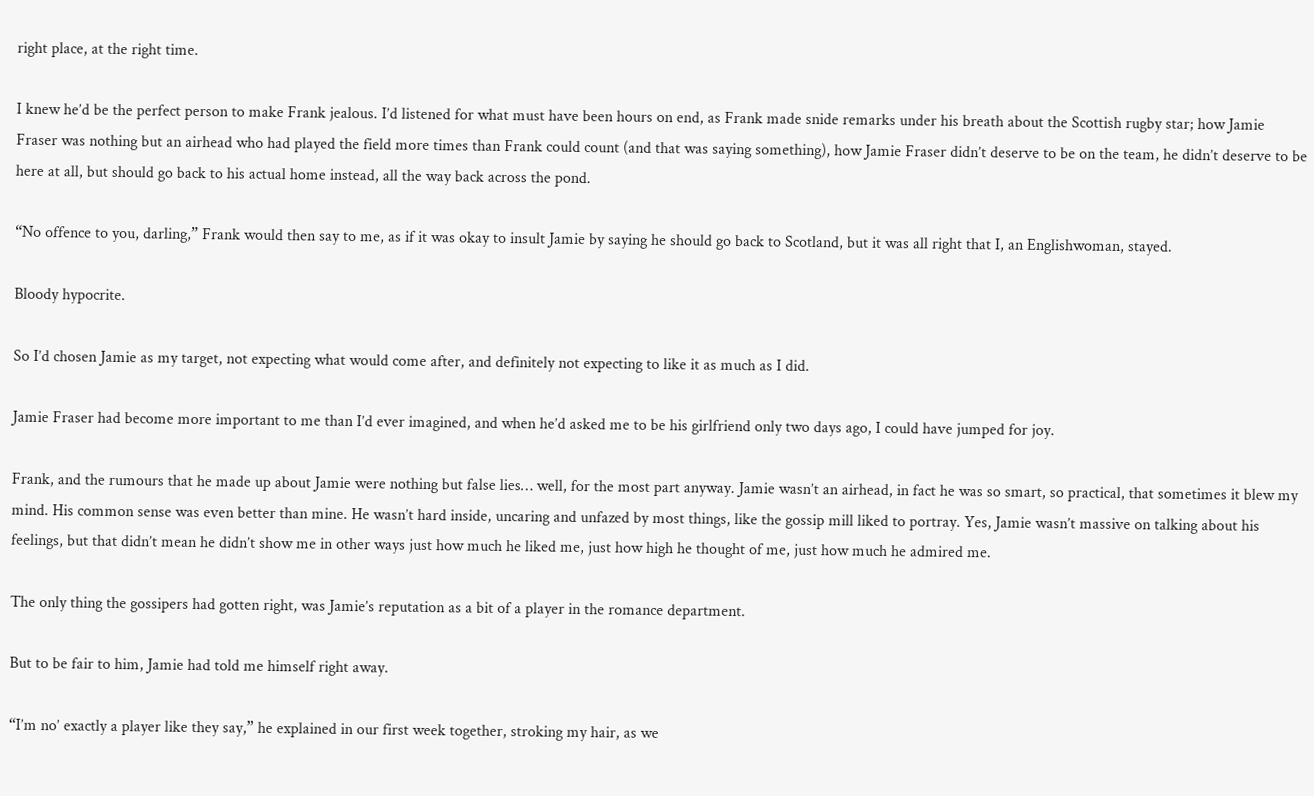right place, at the right time.

I knew he’d be the perfect person to make Frank jealous. I’d listened for what must have been hours on end, as Frank made snide remarks under his breath about the Scottish rugby star; how Jamie Fraser was nothing but an airhead who had played the field more times than Frank could count (and that was saying something), how Jamie Fraser didn’t deserve to be on the team, he didn’t deserve to be here at all, but should go back to his actual home instead, all the way back across the pond.

“No offence to you, darling,” Frank would then say to me, as if it was okay to insult Jamie by saying he should go back to Scotland, but it was all right that I, an Englishwoman, stayed.

Bloody hypocrite.

So I’d chosen Jamie as my target, not expecting what would come after, and definitely not expecting to like it as much as I did.

Jamie Fraser had become more important to me than I’d ever imagined, and when he’d asked me to be his girlfriend only two days ago, I could have jumped for joy.

Frank, and the rumours that he made up about Jamie were nothing but false lies… well, for the most part anyway. Jamie wasn’t an airhead, in fact he was so smart, so practical, that sometimes it blew my mind. His common sense was even better than mine. He wasn’t hard inside, uncaring and unfazed by most things, like the gossip mill liked to portray. Yes, Jamie wasn’t massive on talking about his feelings, but that didn’t mean he didn’t show me in other ways just how much he liked me, just how high he thought of me, just how much he admired me.

The only thing the gossipers had gotten right, was Jamie’s reputation as a bit of a player in the romance department.

But to be fair to him, Jamie had told me himself right away.

“I’m no’ exactly a player like they say,” he explained in our first week together, stroking my hair, as we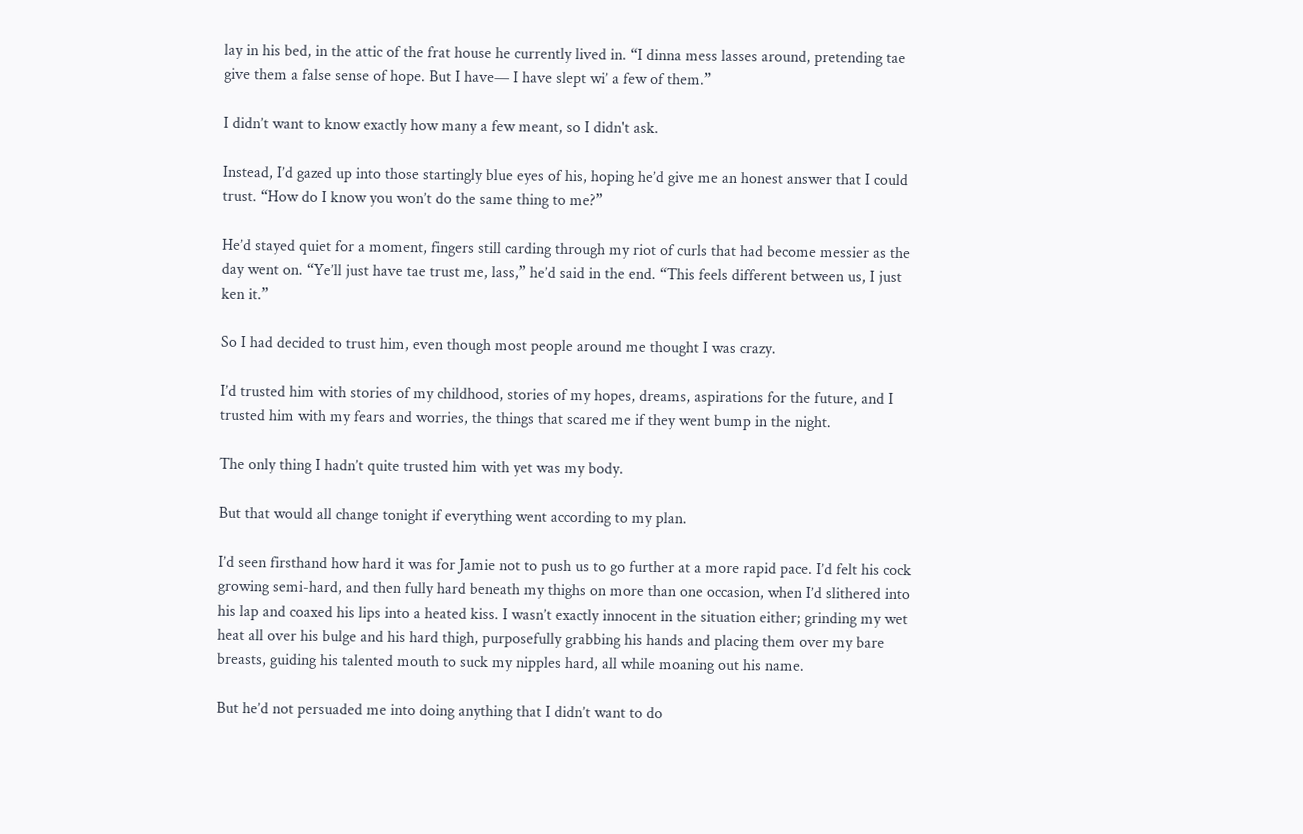lay in his bed, in the attic of the frat house he currently lived in. “I dinna mess lasses around, pretending tae give them a false sense of hope. But I have— I have slept wi’ a few of them.”

I didn’t want to know exactly how many a few meant, so I didn't ask.

Instead, I’d gazed up into those startingly blue eyes of his, hoping he’d give me an honest answer that I could trust. “How do I know you won’t do the same thing to me?”

He’d stayed quiet for a moment, fingers still carding through my riot of curls that had become messier as the day went on. “Ye’ll just have tae trust me, lass,” he’d said in the end. “This feels different between us, I just ken it.”

So I had decided to trust him, even though most people around me thought I was crazy.

I’d trusted him with stories of my childhood, stories of my hopes, dreams, aspirations for the future, and I trusted him with my fears and worries, the things that scared me if they went bump in the night.

The only thing I hadn’t quite trusted him with yet was my body.

But that would all change tonight if everything went according to my plan.

I’d seen firsthand how hard it was for Jamie not to push us to go further at a more rapid pace. I’d felt his cock growing semi-hard, and then fully hard beneath my thighs on more than one occasion, when I’d slithered into his lap and coaxed his lips into a heated kiss. I wasn’t exactly innocent in the situation either; grinding my wet heat all over his bulge and his hard thigh, purposefully grabbing his hands and placing them over my bare breasts, guiding his talented mouth to suck my nipples hard, all while moaning out his name.

But he’d not persuaded me into doing anything that I didn’t want to do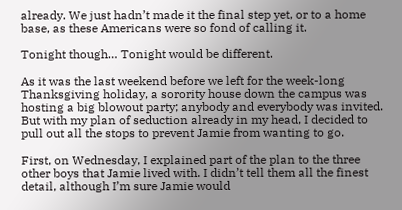already. We just hadn’t made it the final step yet, or to a home base, as these Americans were so fond of calling it.

Tonight though… Tonight would be different.

As it was the last weekend before we left for the week-long Thanksgiving holiday, a sorority house down the campus was hosting a big blowout party; anybody and everybody was invited. But with my plan of seduction already in my head, I decided to pull out all the stops to prevent Jamie from wanting to go.

First, on Wednesday, I explained part of the plan to the three other boys that Jamie lived with. I didn’t tell them all the finest detail, although I’m sure Jamie would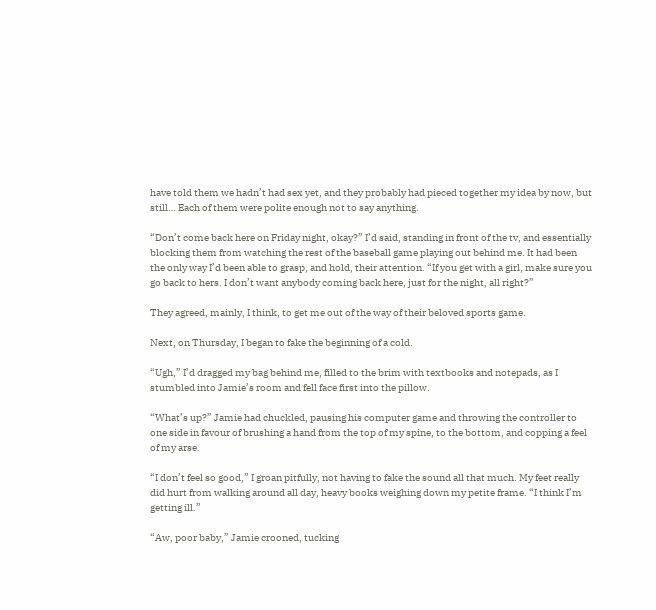have told them we hadn’t had sex yet, and they probably had pieced together my idea by now, but still… Each of them were polite enough not to say anything.

“Don’t come back here on Friday night, okay?” I’d said, standing in front of the tv, and essentially blocking them from watching the rest of the baseball game playing out behind me. It had been the only way I’d been able to grasp, and hold, their attention. “If you get with a girl, make sure you go back to hers. I don’t want anybody coming back here, just for the night, all right?”

They agreed, mainly, I think, to get me out of the way of their beloved sports game.

Next, on Thursday, I began to fake the beginning of a cold.

“Ugh,” I’d dragged my bag behind me, filled to the brim with textbooks and notepads, as I stumbled into Jamie’s room and fell face first into the pillow.

“What’s up?” Jamie had chuckled, pausing his computer game and throwing the controller to one side in favour of brushing a hand from the top of my spine, to the bottom, and copping a feel of my arse.

“I don’t feel so good,” I groan pitfully, not having to fake the sound all that much. My feet really did hurt from walking around all day, heavy books weighing down my petite frame. “I think I’m getting ill.”

“Aw, poor baby,” Jamie crooned, tucking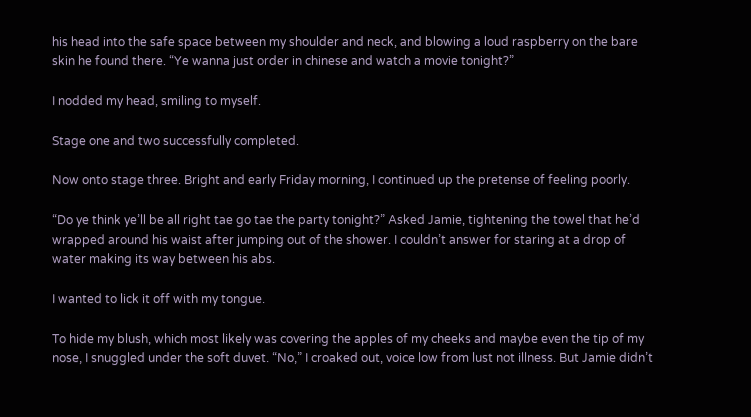his head into the safe space between my shoulder and neck, and blowing a loud raspberry on the bare skin he found there. “Ye wanna just order in chinese and watch a movie tonight?”

I nodded my head, smiling to myself.

Stage one and two successfully completed.

Now onto stage three. Bright and early Friday morning, I continued up the pretense of feeling poorly.

“Do ye think ye’ll be all right tae go tae the party tonight?” Asked Jamie, tightening the towel that he’d wrapped around his waist after jumping out of the shower. I couldn’t answer for staring at a drop of water making its way between his abs.

I wanted to lick it off with my tongue.

To hide my blush, which most likely was covering the apples of my cheeks and maybe even the tip of my nose, I snuggled under the soft duvet. “No,” I croaked out, voice low from lust not illness. But Jamie didn’t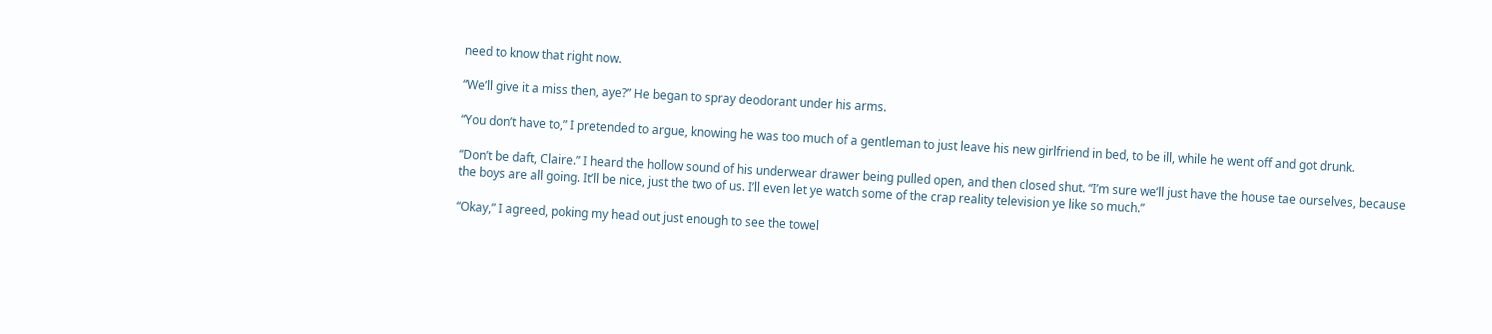need to know that right now.

“We’ll give it a miss then, aye?” He began to spray deodorant under his arms.

“You don’t have to,” I pretended to argue, knowing he was too much of a gentleman to just leave his new girlfriend in bed, to be ill, while he went off and got drunk.

“Don’t be daft, Claire.” I heard the hollow sound of his underwear drawer being pulled open, and then closed shut. “I’m sure we’ll just have the house tae ourselves, because the boys are all going. It’ll be nice, just the two of us. I’ll even let ye watch some of the crap reality television ye like so much.”

“Okay,” I agreed, poking my head out just enough to see the towel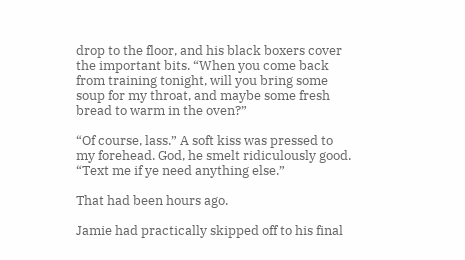drop to the floor, and his black boxers cover the important bits. “When you come back from training tonight, will you bring some soup for my throat, and maybe some fresh bread to warm in the oven?”

“Of course, lass.” A soft kiss was pressed to my forehead. God, he smelt ridiculously good. “Text me if ye need anything else.”

That had been hours ago.

Jamie had practically skipped off to his final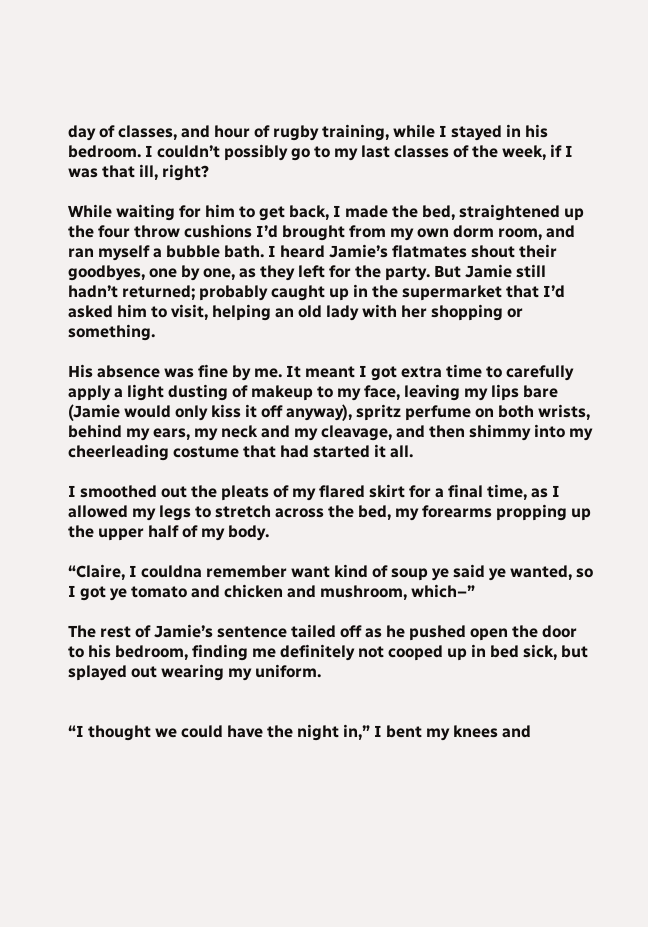day of classes, and hour of rugby training, while I stayed in his bedroom. I couldn’t possibly go to my last classes of the week, if I was that ill, right?

While waiting for him to get back, I made the bed, straightened up the four throw cushions I’d brought from my own dorm room, and ran myself a bubble bath. I heard Jamie’s flatmates shout their goodbyes, one by one, as they left for the party. But Jamie still hadn’t returned; probably caught up in the supermarket that I’d asked him to visit, helping an old lady with her shopping or something.

His absence was fine by me. It meant I got extra time to carefully apply a light dusting of makeup to my face, leaving my lips bare (Jamie would only kiss it off anyway), spritz perfume on both wrists, behind my ears, my neck and my cleavage, and then shimmy into my cheerleading costume that had started it all.

I smoothed out the pleats of my flared skirt for a final time, as I allowed my legs to stretch across the bed, my forearms propping up the upper half of my body.

“Claire, I couldna remember want kind of soup ye said ye wanted, so I got ye tomato and chicken and mushroom, which–”

The rest of Jamie’s sentence tailed off as he pushed open the door to his bedroom, finding me definitely not cooped up in bed sick, but splayed out wearing my uniform.


“I thought we could have the night in,” I bent my knees and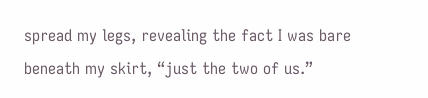spread my legs, revealing the fact I was bare beneath my skirt, “just the two of us.”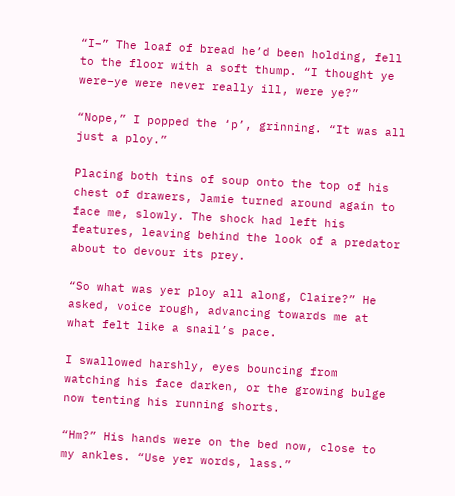“I–” The loaf of bread he’d been holding, fell to the floor with a soft thump. “I thought ye were–ye were never really ill, were ye?”

“Nope,” I popped the ‘p’, grinning. “It was all just a ploy.”

Placing both tins of soup onto the top of his chest of drawers, Jamie turned around again to face me, slowly. The shock had left his features, leaving behind the look of a predator about to devour its prey.

“So what was yer ploy all along, Claire?” He asked, voice rough, advancing towards me at what felt like a snail’s pace.

I swallowed harshly, eyes bouncing from watching his face darken, or the growing bulge now tenting his running shorts.

“Hm?” His hands were on the bed now, close to my ankles. “Use yer words, lass.”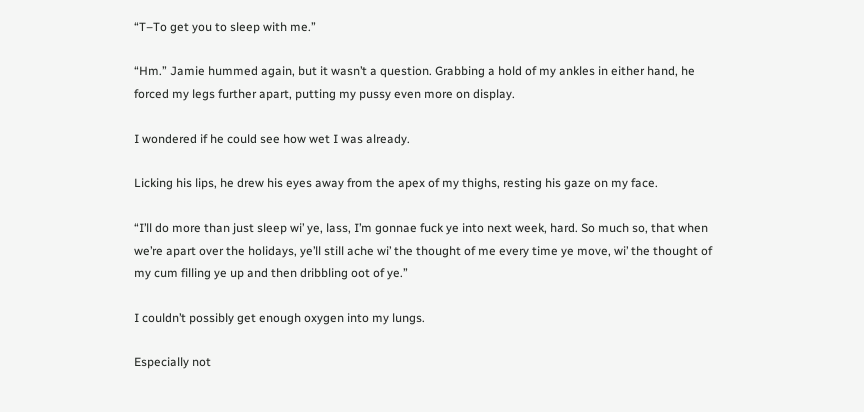“T–To get you to sleep with me.”

“Hm.” Jamie hummed again, but it wasn’t a question. Grabbing a hold of my ankles in either hand, he forced my legs further apart, putting my pussy even more on display.

I wondered if he could see how wet I was already.

Licking his lips, he drew his eyes away from the apex of my thighs, resting his gaze on my face.

“I’ll do more than just sleep wi’ ye, lass, I’m gonnae fuck ye into next week, hard. So much so, that when we’re apart over the holidays, ye’ll still ache wi’ the thought of me every time ye move, wi’ the thought of my cum filling ye up and then dribbling oot of ye.”

I couldn’t possibly get enough oxygen into my lungs.

Especially not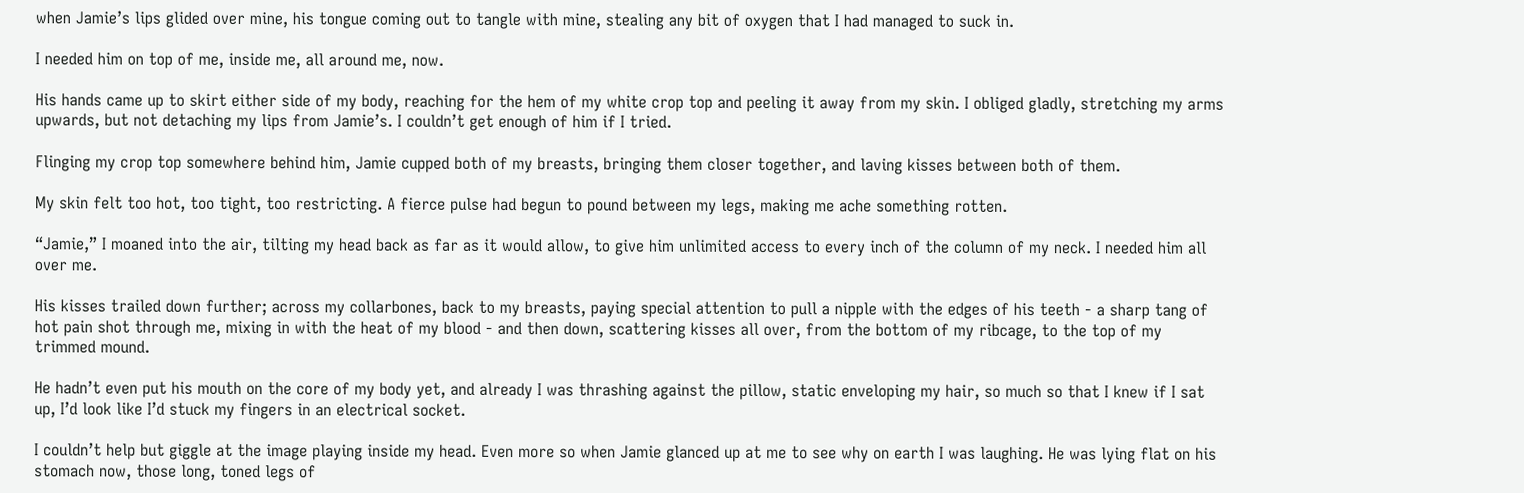when Jamie’s lips glided over mine, his tongue coming out to tangle with mine, stealing any bit of oxygen that I had managed to suck in.

I needed him on top of me, inside me, all around me, now.

His hands came up to skirt either side of my body, reaching for the hem of my white crop top and peeling it away from my skin. I obliged gladly, stretching my arms upwards, but not detaching my lips from Jamie’s. I couldn’t get enough of him if I tried.

Flinging my crop top somewhere behind him, Jamie cupped both of my breasts, bringing them closer together, and laving kisses between both of them.

My skin felt too hot, too tight, too restricting. A fierce pulse had begun to pound between my legs, making me ache something rotten.

“Jamie,” I moaned into the air, tilting my head back as far as it would allow, to give him unlimited access to every inch of the column of my neck. I needed him all over me.

His kisses trailed down further; across my collarbones, back to my breasts, paying special attention to pull a nipple with the edges of his teeth - a sharp tang of hot pain shot through me, mixing in with the heat of my blood - and then down, scattering kisses all over, from the bottom of my ribcage, to the top of my trimmed mound.

He hadn’t even put his mouth on the core of my body yet, and already I was thrashing against the pillow, static enveloping my hair, so much so that I knew if I sat up, I’d look like I’d stuck my fingers in an electrical socket.

I couldn’t help but giggle at the image playing inside my head. Even more so when Jamie glanced up at me to see why on earth I was laughing. He was lying flat on his stomach now, those long, toned legs of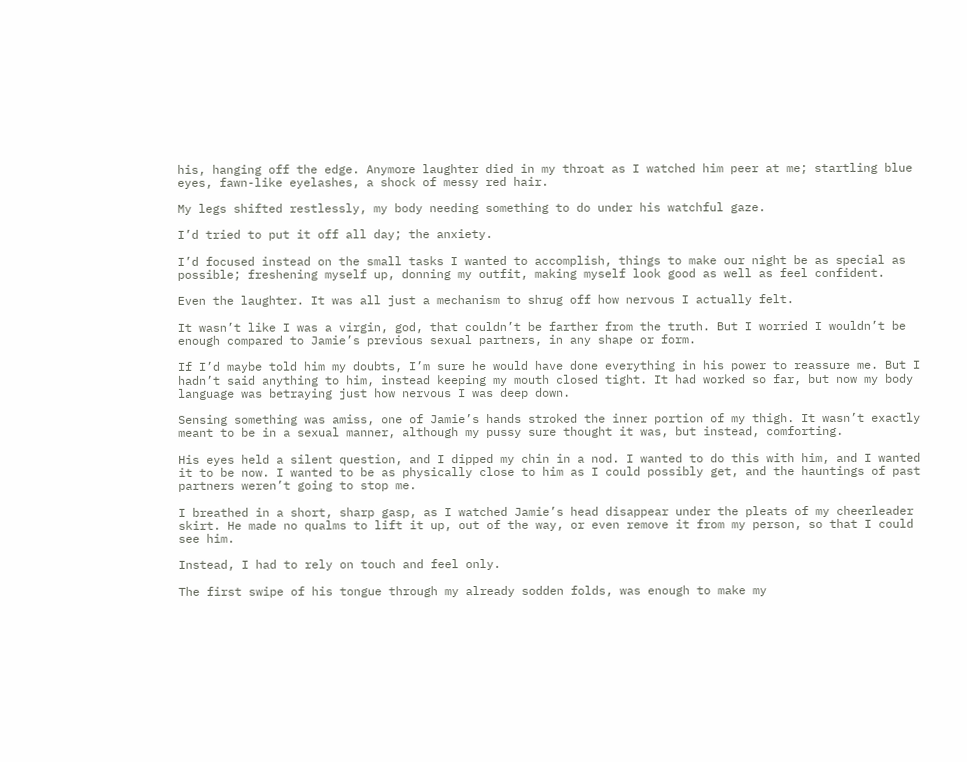his, hanging off the edge. Anymore laughter died in my throat as I watched him peer at me; startling blue eyes, fawn-like eyelashes, a shock of messy red hair.

My legs shifted restlessly, my body needing something to do under his watchful gaze.

I’d tried to put it off all day; the anxiety.

I’d focused instead on the small tasks I wanted to accomplish, things to make our night be as special as possible; freshening myself up, donning my outfit, making myself look good as well as feel confident.

Even the laughter. It was all just a mechanism to shrug off how nervous I actually felt.

It wasn’t like I was a virgin, god, that couldn’t be farther from the truth. But I worried I wouldn’t be enough compared to Jamie’s previous sexual partners, in any shape or form.

If I’d maybe told him my doubts, I’m sure he would have done everything in his power to reassure me. But I hadn’t said anything to him, instead keeping my mouth closed tight. It had worked so far, but now my body language was betraying just how nervous I was deep down.

Sensing something was amiss, one of Jamie’s hands stroked the inner portion of my thigh. It wasn’t exactly meant to be in a sexual manner, although my pussy sure thought it was, but instead, comforting.

His eyes held a silent question, and I dipped my chin in a nod. I wanted to do this with him, and I wanted it to be now. I wanted to be as physically close to him as I could possibly get, and the hauntings of past partners weren’t going to stop me.

I breathed in a short, sharp gasp, as I watched Jamie’s head disappear under the pleats of my cheerleader skirt. He made no qualms to lift it up, out of the way, or even remove it from my person, so that I could see him.

Instead, I had to rely on touch and feel only.

The first swipe of his tongue through my already sodden folds, was enough to make my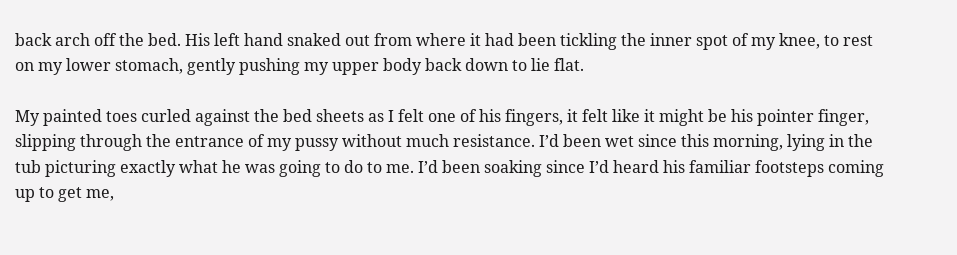back arch off the bed. His left hand snaked out from where it had been tickling the inner spot of my knee, to rest on my lower stomach, gently pushing my upper body back down to lie flat.

My painted toes curled against the bed sheets as I felt one of his fingers, it felt like it might be his pointer finger, slipping through the entrance of my pussy without much resistance. I’d been wet since this morning, lying in the tub picturing exactly what he was going to do to me. I’d been soaking since I’d heard his familiar footsteps coming up to get me,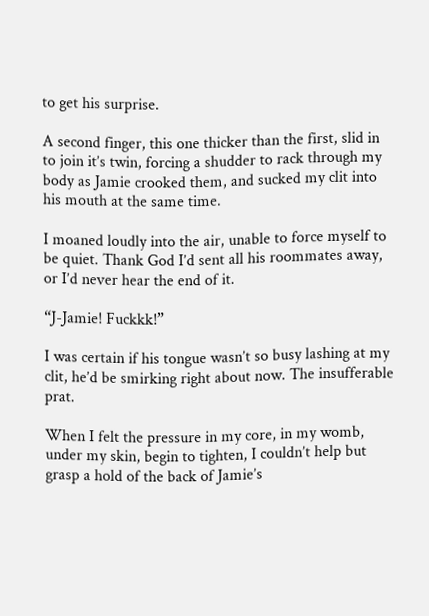to get his surprise.

A second finger, this one thicker than the first, slid in to join it’s twin, forcing a shudder to rack through my body as Jamie crooked them, and sucked my clit into his mouth at the same time.

I moaned loudly into the air, unable to force myself to be quiet. Thank God I’d sent all his roommates away, or I’d never hear the end of it.

“J-Jamie! Fuckkk!”

I was certain if his tongue wasn’t so busy lashing at my clit, he’d be smirking right about now. The insufferable prat.

When I felt the pressure in my core, in my womb, under my skin, begin to tighten, I couldn’t help but grasp a hold of the back of Jamie’s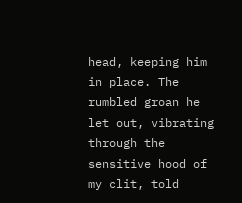head, keeping him in place. The rumbled groan he let out, vibrating through the sensitive hood of my clit, told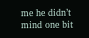me he didn’t mind one bit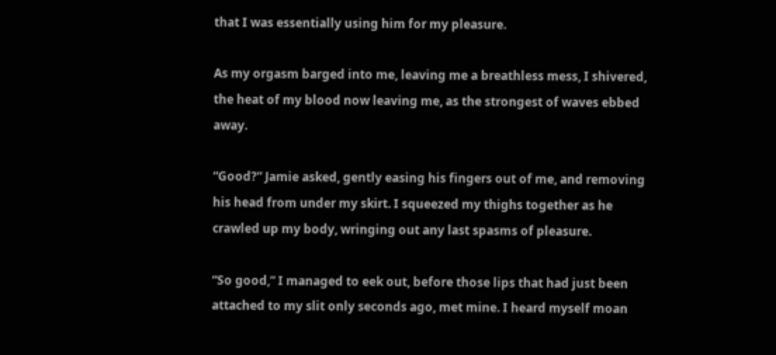that I was essentially using him for my pleasure.

As my orgasm barged into me, leaving me a breathless mess, I shivered, the heat of my blood now leaving me, as the strongest of waves ebbed away.

“Good?” Jamie asked, gently easing his fingers out of me, and removing his head from under my skirt. I squeezed my thighs together as he crawled up my body, wringing out any last spasms of pleasure.

“So good,” I managed to eek out, before those lips that had just been attached to my slit only seconds ago, met mine. I heard myself moan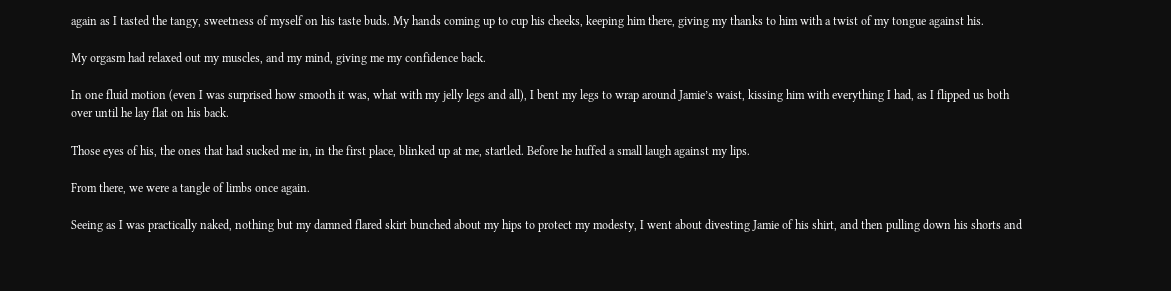again as I tasted the tangy, sweetness of myself on his taste buds. My hands coming up to cup his cheeks, keeping him there, giving my thanks to him with a twist of my tongue against his.

My orgasm had relaxed out my muscles, and my mind, giving me my confidence back.

In one fluid motion (even I was surprised how smooth it was, what with my jelly legs and all), I bent my legs to wrap around Jamie’s waist, kissing him with everything I had, as I flipped us both over until he lay flat on his back.

Those eyes of his, the ones that had sucked me in, in the first place, blinked up at me, startled. Before he huffed a small laugh against my lips.

From there, we were a tangle of limbs once again.

Seeing as I was practically naked, nothing but my damned flared skirt bunched about my hips to protect my modesty, I went about divesting Jamie of his shirt, and then pulling down his shorts and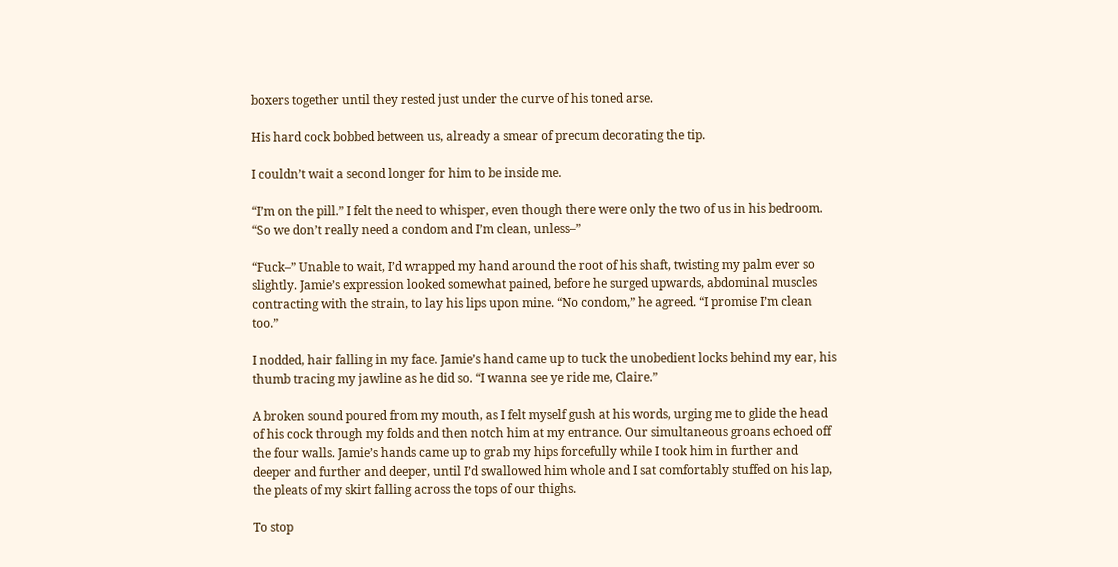boxers together until they rested just under the curve of his toned arse.

His hard cock bobbed between us, already a smear of precum decorating the tip.

I couldn’t wait a second longer for him to be inside me.

“I’m on the pill.” I felt the need to whisper, even though there were only the two of us in his bedroom. “So we don’t really need a condom and I’m clean, unless–”

“Fuck–” Unable to wait, I’d wrapped my hand around the root of his shaft, twisting my palm ever so slightly. Jamie’s expression looked somewhat pained, before he surged upwards, abdominal muscles contracting with the strain, to lay his lips upon mine. “No condom,” he agreed. “I promise I’m clean too.”

I nodded, hair falling in my face. Jamie’s hand came up to tuck the unobedient locks behind my ear, his thumb tracing my jawline as he did so. “I wanna see ye ride me, Claire.”

A broken sound poured from my mouth, as I felt myself gush at his words, urging me to glide the head of his cock through my folds and then notch him at my entrance. Our simultaneous groans echoed off the four walls. Jamie’s hands came up to grab my hips forcefully while I took him in further and deeper and further and deeper, until I’d swallowed him whole and I sat comfortably stuffed on his lap, the pleats of my skirt falling across the tops of our thighs.

To stop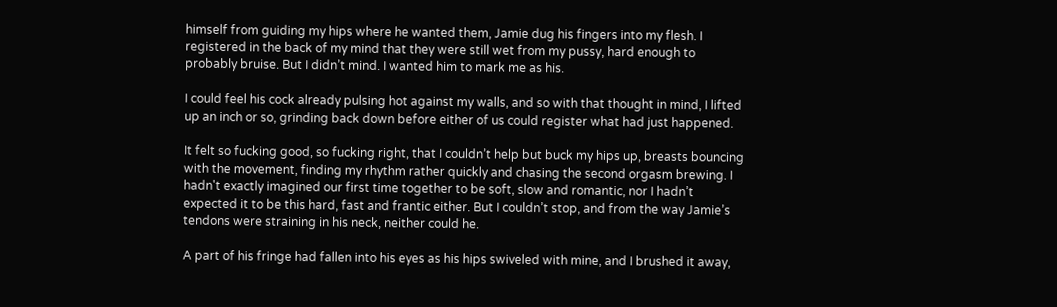himself from guiding my hips where he wanted them, Jamie dug his fingers into my flesh. I registered in the back of my mind that they were still wet from my pussy, hard enough to probably bruise. But I didn’t mind. I wanted him to mark me as his.

I could feel his cock already pulsing hot against my walls, and so with that thought in mind, I lifted up an inch or so, grinding back down before either of us could register what had just happened.

It felt so fucking good, so fucking right, that I couldn’t help but buck my hips up, breasts bouncing with the movement, finding my rhythm rather quickly and chasing the second orgasm brewing. I hadn't exactly imagined our first time together to be soft, slow and romantic, nor I hadn’t expected it to be this hard, fast and frantic either. But I couldn’t stop, and from the way Jamie’s tendons were straining in his neck, neither could he.

A part of his fringe had fallen into his eyes as his hips swiveled with mine, and I brushed it away,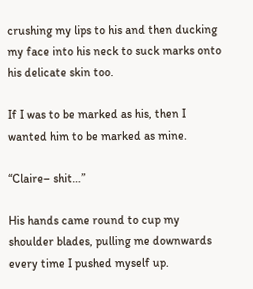crushing my lips to his and then ducking my face into his neck to suck marks onto his delicate skin too.

If I was to be marked as his, then I wanted him to be marked as mine.

“Claire– shit…”

His hands came round to cup my shoulder blades, pulling me downwards every time I pushed myself up.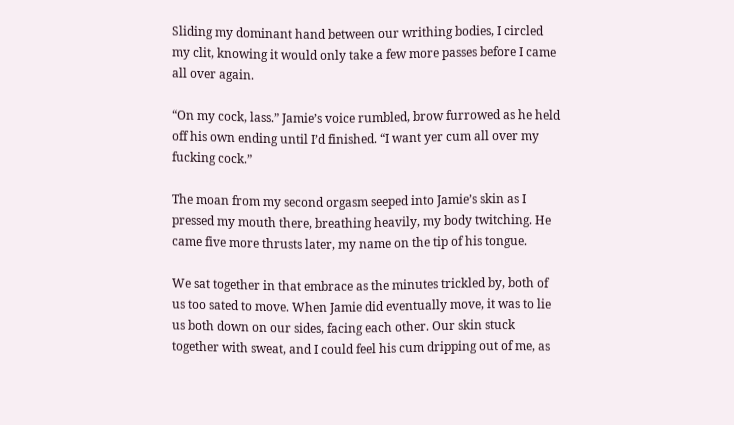Sliding my dominant hand between our writhing bodies, I circled my clit, knowing it would only take a few more passes before I came all over again.

“On my cock, lass.” Jamie’s voice rumbled, brow furrowed as he held off his own ending until I’d finished. “I want yer cum all over my fucking cock.”

The moan from my second orgasm seeped into Jamie’s skin as I pressed my mouth there, breathing heavily, my body twitching. He came five more thrusts later, my name on the tip of his tongue.

We sat together in that embrace as the minutes trickled by, both of us too sated to move. When Jamie did eventually move, it was to lie us both down on our sides, facing each other. Our skin stuck together with sweat, and I could feel his cum dripping out of me, as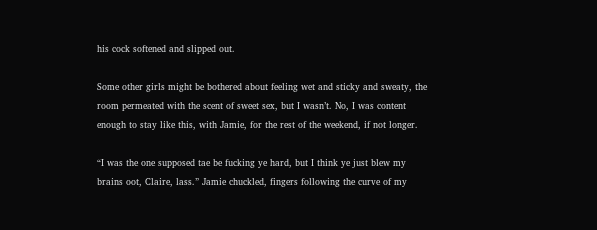his cock softened and slipped out.

Some other girls might be bothered about feeling wet and sticky and sweaty, the room permeated with the scent of sweet sex, but I wasn’t. No, I was content enough to stay like this, with Jamie, for the rest of the weekend, if not longer.

“I was the one supposed tae be fucking ye hard, but I think ye just blew my brains oot, Claire, lass.” Jamie chuckled, fingers following the curve of my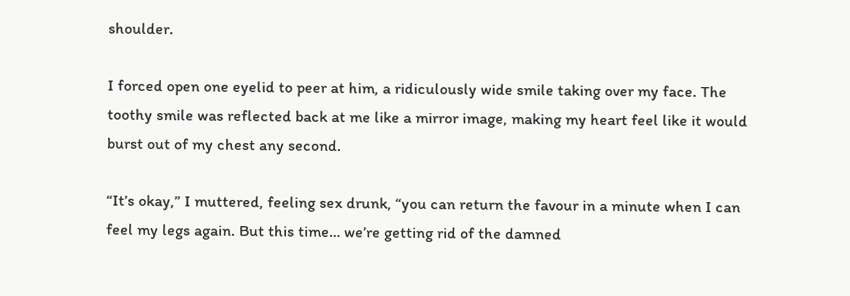shoulder.

I forced open one eyelid to peer at him, a ridiculously wide smile taking over my face. The toothy smile was reflected back at me like a mirror image, making my heart feel like it would burst out of my chest any second.

“It’s okay,” I muttered, feeling sex drunk, “you can return the favour in a minute when I can feel my legs again. But this time… we’re getting rid of the damned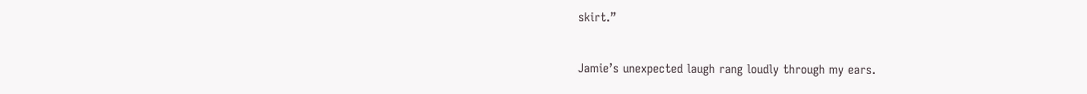skirt.”

Jamie’s unexpected laugh rang loudly through my ears.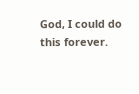God, I could do this forever.